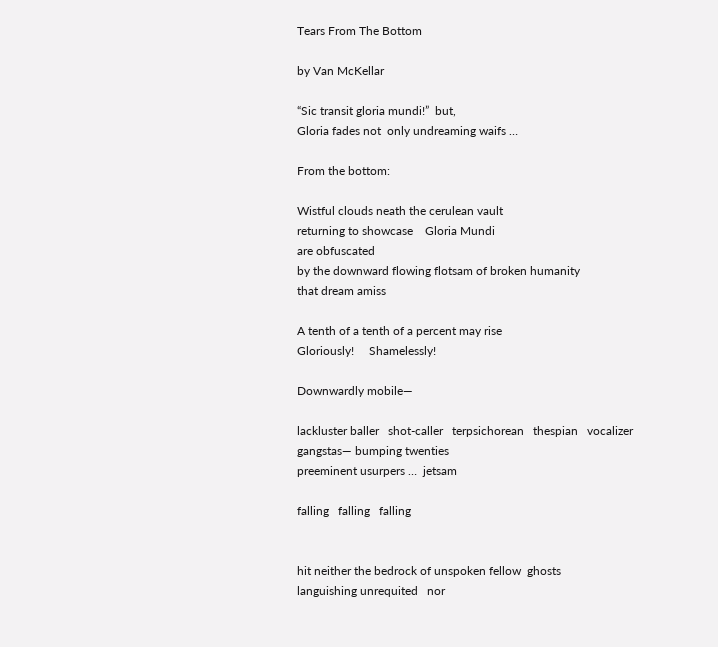Tears From The Bottom

by Van McKellar

“Sic transit gloria mundi!”  but,
Gloria fades not  only undreaming waifs …

From the bottom:

Wistful clouds neath the cerulean vault
returning to showcase    Gloria Mundi
are obfuscated
by the downward flowing flotsam of broken humanity
that dream amiss

A tenth of a tenth of a percent may rise
Gloriously!     Shamelessly!

Downwardly mobile—

lackluster baller   shot-caller   terpsichorean   thespian   vocalizer
gangstas— bumping twenties
preeminent usurpers …  jetsam

falling   falling   falling


hit neither the bedrock of unspoken fellow  ghosts
languishing unrequited   nor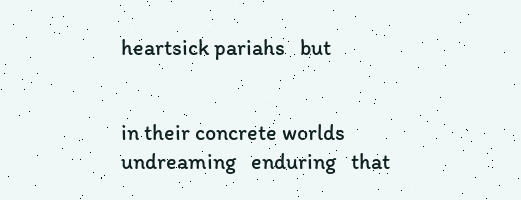heartsick pariahs   but


in their concrete worlds
undreaming   enduring   that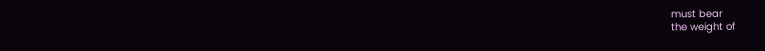must bear
the weight of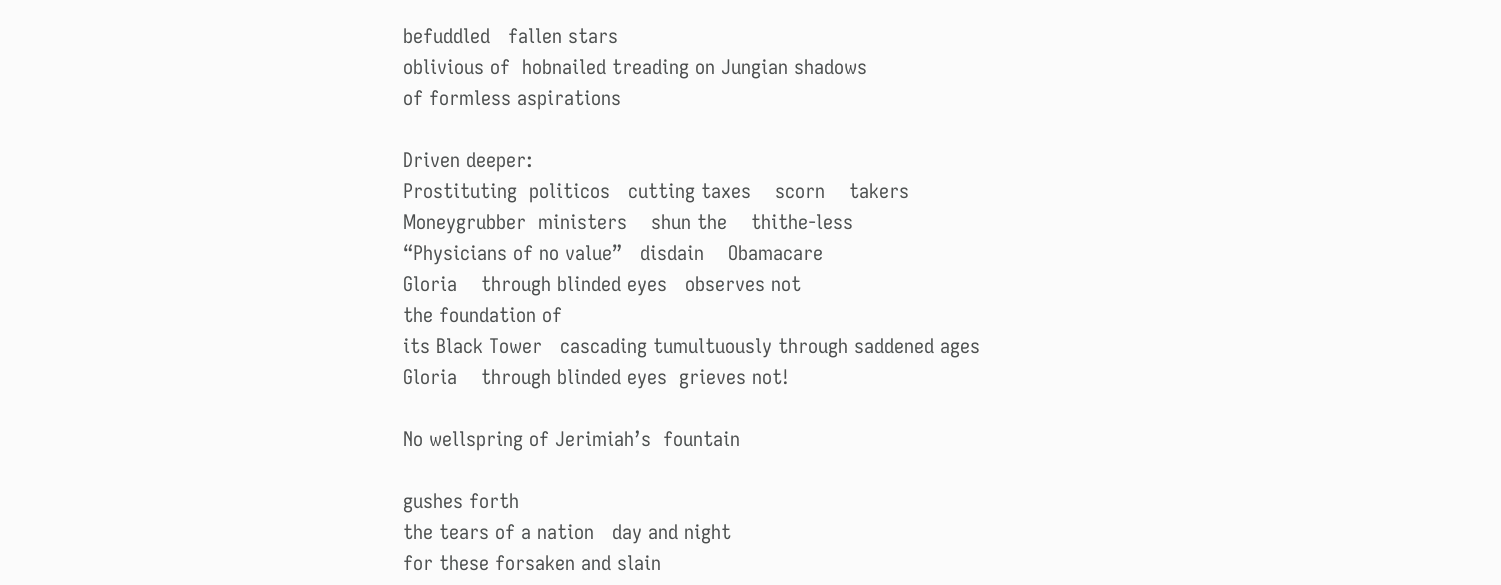befuddled   fallen stars
oblivious of  hobnailed treading on Jungian shadows
of formless aspirations

Driven deeper:
Prostituting  politicos   cutting taxes    scorn    takers
Moneygrubber  ministers    shun the    thithe-less
“Physicians of no value”   disdain    Obamacare
Gloria    through blinded eyes   observes not
the foundation of
its Black Tower   cascading tumultuously through saddened ages
Gloria    through blinded eyes  grieves not!

No wellspring of Jerimiah’s  fountain

gushes forth
the tears of a nation   day and night
for these forsaken and slain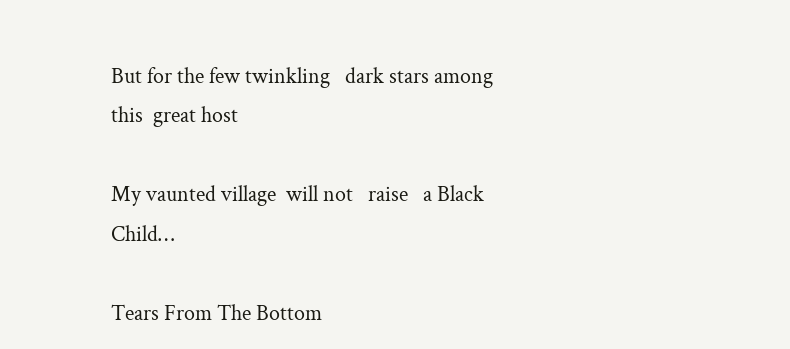But for the few twinkling   dark stars among this  great host

My vaunted village  will not   raise   a Black Child…

Tears From The Bottom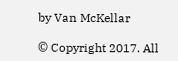by Van McKellar

© Copyright 2017. All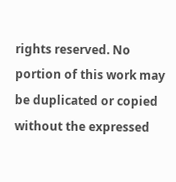rights reserved. No portion of this work may be duplicated or copied without the expressed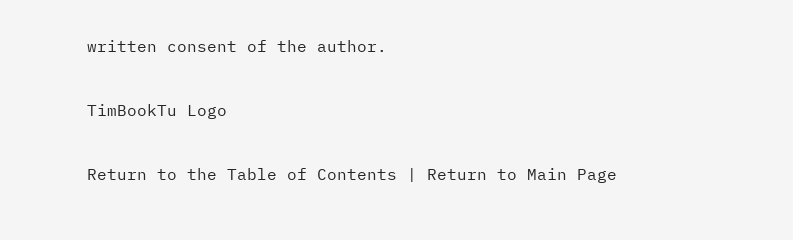written consent of the author.

TimBookTu Logo

Return to the Table of Contents | Return to Main Page